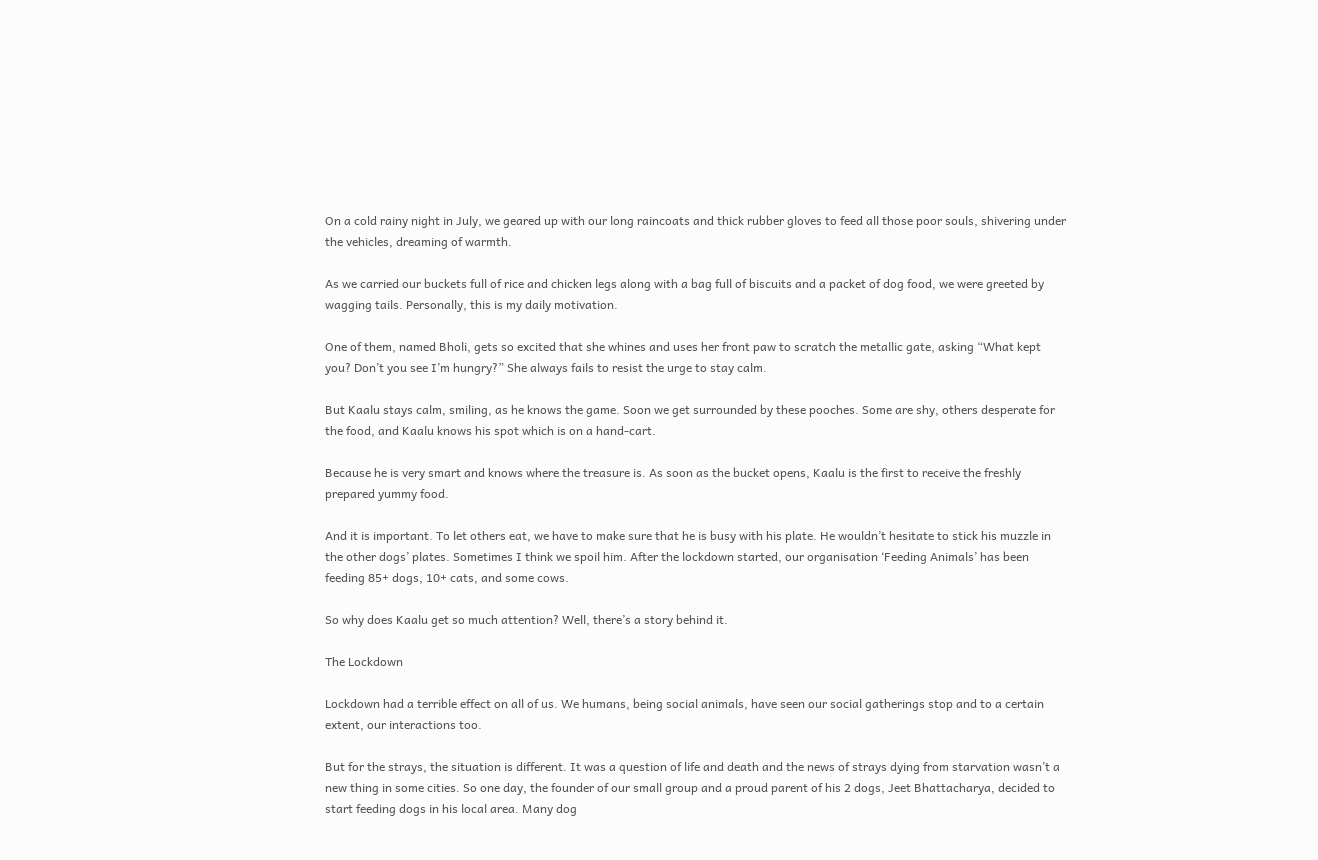On a cold rainy night in July, we geared up with our long raincoats and thick rubber gloves to feed all those poor souls, shivering under the vehicles, dreaming of warmth.

As we carried our buckets full of rice and chicken legs along with a bag full of biscuits and a packet of dog food, we were greeted by wagging tails. Personally, this is my daily motivation.

One of them, named Bholi, gets so excited that she whines and uses her front paw to scratch the metallic gate, asking “What kept you? Don’t you see I’m hungry?” She always fails to resist the urge to stay calm.

But Kaalu stays calm, smiling, as he knows the game. Soon we get surrounded by these pooches. Some are shy, others desperate for the food, and Kaalu knows his spot which is on a hand-cart.

Because he is very smart and knows where the treasure is. As soon as the bucket opens, Kaalu is the first to receive the freshly prepared yummy food.

And it is important. To let others eat, we have to make sure that he is busy with his plate. He wouldn’t hesitate to stick his muzzle in the other dogs’ plates. Sometimes I think we spoil him. After the lockdown started, our organisation ‘Feeding Animals’ has been feeding 85+ dogs, 10+ cats, and some cows.

So why does Kaalu get so much attention? Well, there’s a story behind it.

The Lockdown

Lockdown had a terrible effect on all of us. We humans, being social animals, have seen our social gatherings stop and to a certain extent, our interactions too.

But for the strays, the situation is different. It was a question of life and death and the news of strays dying from starvation wasn’t a new thing in some cities. So one day, the founder of our small group and a proud parent of his 2 dogs, Jeet Bhattacharya, decided to start feeding dogs in his local area. Many dog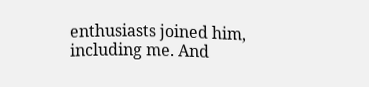enthusiasts joined him, including me. And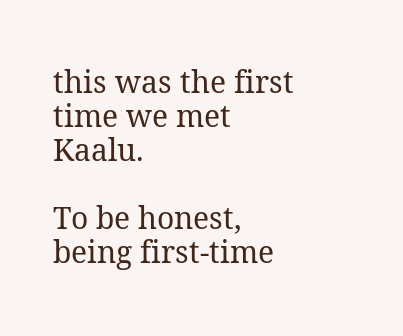this was the first time we met Kaalu.

To be honest, being first-time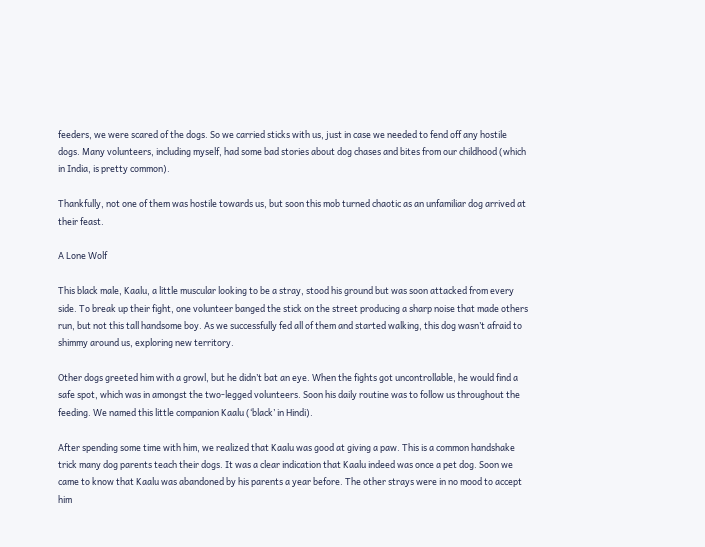feeders, we were scared of the dogs. So we carried sticks with us, just in case we needed to fend off any hostile dogs. Many volunteers, including myself, had some bad stories about dog chases and bites from our childhood (which in India, is pretty common).

Thankfully, not one of them was hostile towards us, but soon this mob turned chaotic as an unfamiliar dog arrived at their feast.

A Lone Wolf

This black male, Kaalu, a little muscular looking to be a stray, stood his ground but was soon attacked from every side. To break up their fight, one volunteer banged the stick on the street producing a sharp noise that made others run, but not this tall handsome boy. As we successfully fed all of them and started walking, this dog wasn’t afraid to shimmy around us, exploring new territory.

Other dogs greeted him with a growl, but he didn’t bat an eye. When the fights got uncontrollable, he would find a safe spot, which was in amongst the two-legged volunteers. Soon his daily routine was to follow us throughout the feeding. We named this little companion Kaalu (‘black’ in Hindi).

After spending some time with him, we realized that Kaalu was good at giving a paw. This is a common handshake trick many dog parents teach their dogs. It was a clear indication that Kaalu indeed was once a pet dog. Soon we came to know that Kaalu was abandoned by his parents a year before. The other strays were in no mood to accept him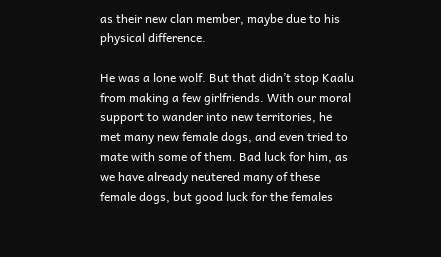as their new clan member, maybe due to his physical difference.

He was a lone wolf. But that didn’t stop Kaalu from making a few girlfriends. With our moral support to wander into new territories, he met many new female dogs, and even tried to mate with some of them. Bad luck for him, as we have already neutered many of these female dogs, but good luck for the females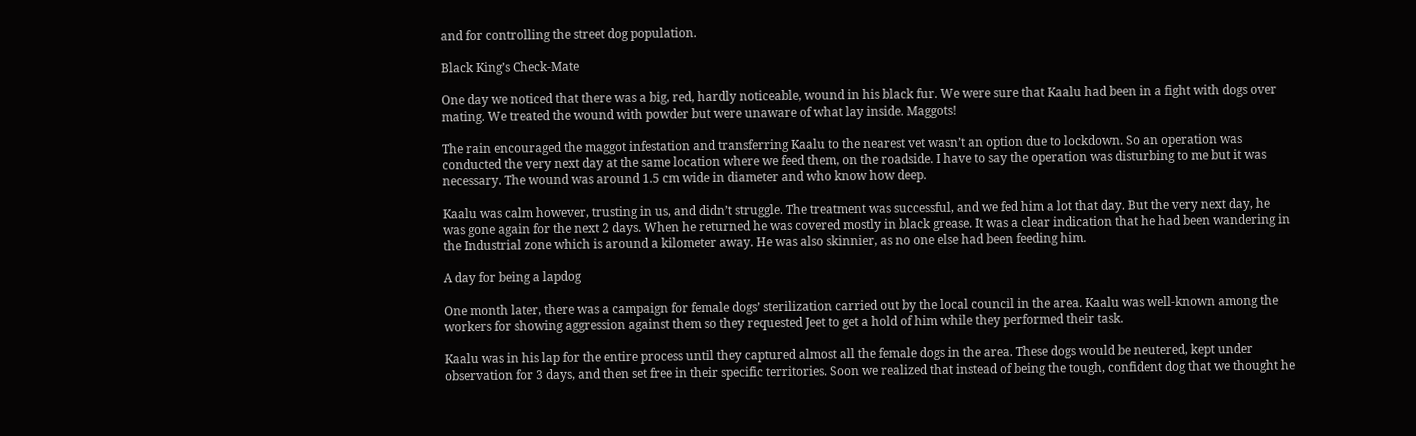and for controlling the street dog population.

Black King’s Check-Mate

One day we noticed that there was a big, red, hardly noticeable, wound in his black fur. We were sure that Kaalu had been in a fight with dogs over mating. We treated the wound with powder but were unaware of what lay inside. Maggots!

The rain encouraged the maggot infestation and transferring Kaalu to the nearest vet wasn’t an option due to lockdown. So an operation was conducted the very next day at the same location where we feed them, on the roadside. I have to say the operation was disturbing to me but it was necessary. The wound was around 1.5 cm wide in diameter and who know how deep.

Kaalu was calm however, trusting in us, and didn’t struggle. The treatment was successful, and we fed him a lot that day. But the very next day, he was gone again for the next 2 days. When he returned he was covered mostly in black grease. It was a clear indication that he had been wandering in the Industrial zone which is around a kilometer away. He was also skinnier, as no one else had been feeding him.

A day for being a lapdog

One month later, there was a campaign for female dogs’ sterilization carried out by the local council in the area. Kaalu was well-known among the workers for showing aggression against them so they requested Jeet to get a hold of him while they performed their task.

Kaalu was in his lap for the entire process until they captured almost all the female dogs in the area. These dogs would be neutered, kept under observation for 3 days, and then set free in their specific territories. Soon we realized that instead of being the tough, confident dog that we thought he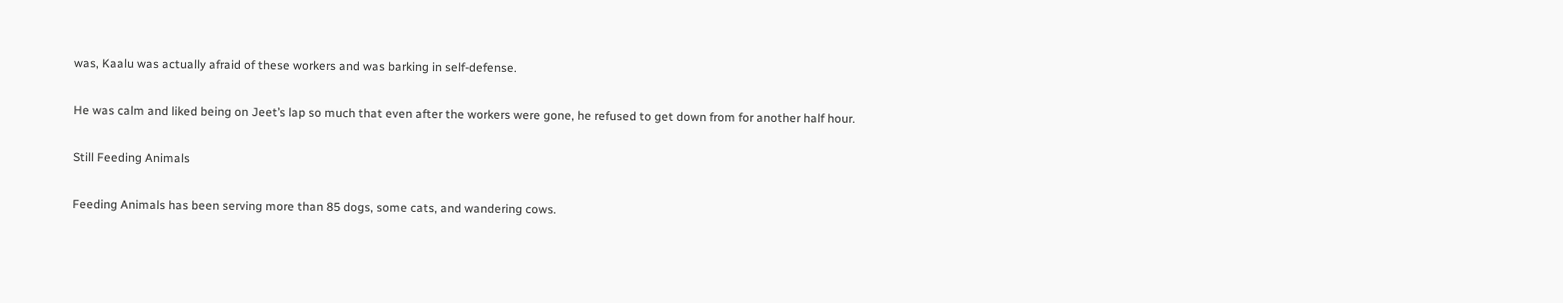was, Kaalu was actually afraid of these workers and was barking in self-defense.

He was calm and liked being on Jeet’s lap so much that even after the workers were gone, he refused to get down from for another half hour.

Still Feeding Animals

Feeding Animals has been serving more than 85 dogs, some cats, and wandering cows.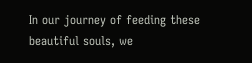In our journey of feeding these beautiful souls, we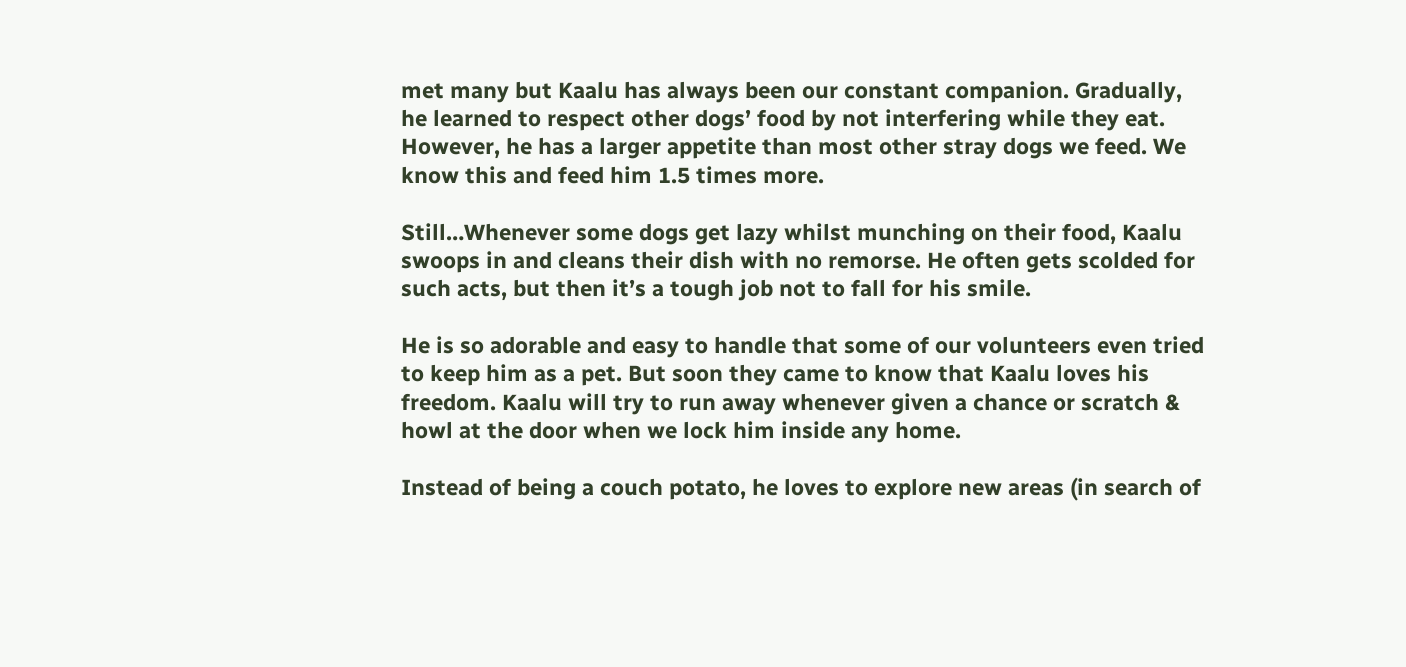met many but Kaalu has always been our constant companion. Gradually, he learned to respect other dogs’ food by not interfering while they eat. However, he has a larger appetite than most other stray dogs we feed. We know this and feed him 1.5 times more.

Still…Whenever some dogs get lazy whilst munching on their food, Kaalu swoops in and cleans their dish with no remorse. He often gets scolded for such acts, but then it’s a tough job not to fall for his smile.

He is so adorable and easy to handle that some of our volunteers even tried to keep him as a pet. But soon they came to know that Kaalu loves his freedom. Kaalu will try to run away whenever given a chance or scratch & howl at the door when we lock him inside any home.

Instead of being a couch potato, he loves to explore new areas (in search of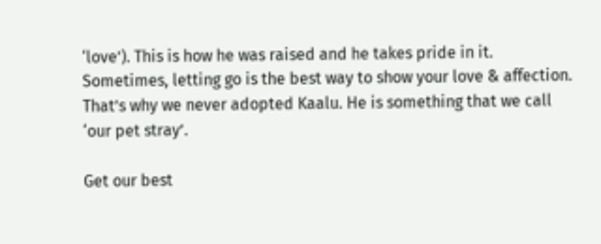‘love’). This is how he was raised and he takes pride in it. Sometimes, letting go is the best way to show your love & affection. That’s why we never adopted Kaalu. He is something that we call ‘our pet stray’.

Get our best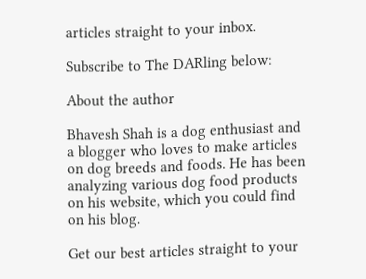articles straight to your inbox.

Subscribe to The DARling below:

About the author

Bhavesh Shah is a dog enthusiast and a blogger who loves to make articles on dog breeds and foods. He has been analyzing various dog food products on his website, which you could find on his blog.

Get our best articles straight to your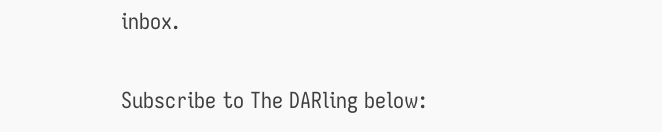inbox.

Subscribe to The DARling below: